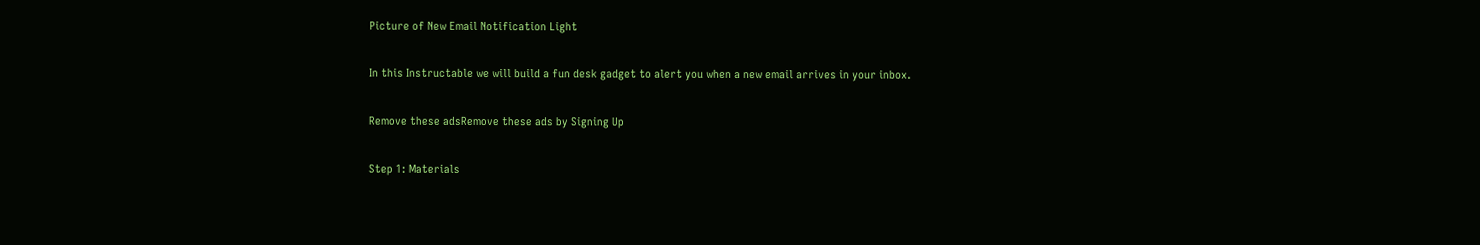Picture of New Email Notification Light

In this Instructable we will build a fun desk gadget to alert you when a new email arrives in your inbox.

Remove these adsRemove these ads by Signing Up

Step 1: Materials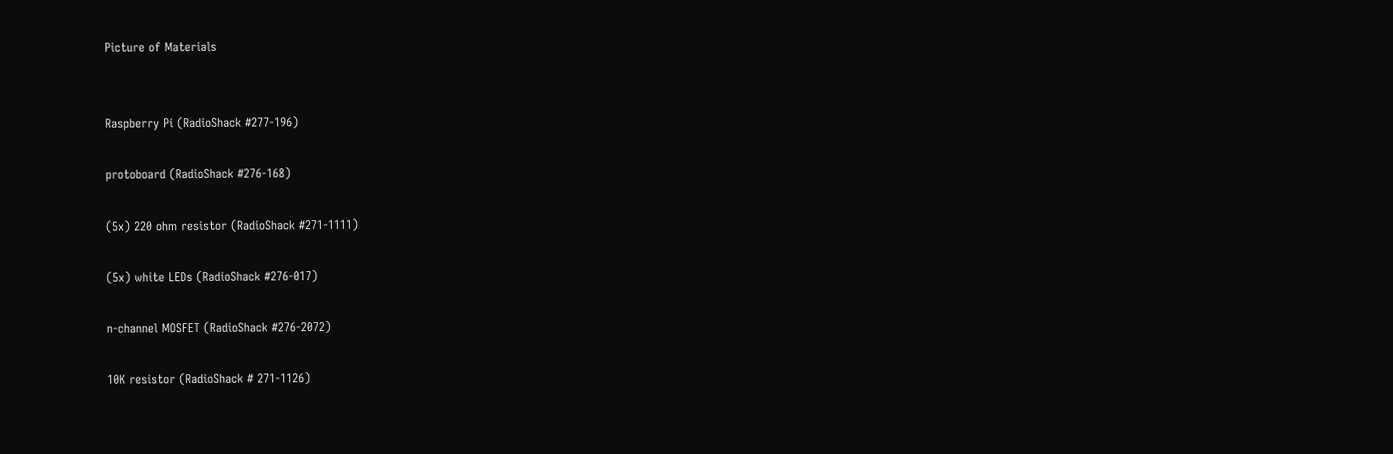Picture of Materials


Raspberry Pi (RadioShack #277-196)

protoboard (RadioShack #276-168)

(5x) 220 ohm resistor (RadioShack #271-1111)

(5x) white LEDs (RadioShack #276-017)

n-channel MOSFET (RadioShack #276-2072)

10K resistor (RadioShack # 271-1126)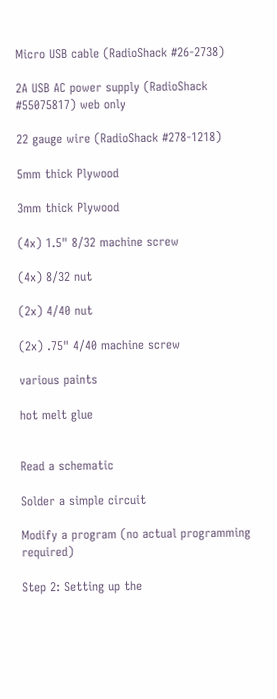Micro USB cable (RadioShack #26-2738)

2A USB AC power supply (RadioShack #55075817) web only

22 gauge wire (RadioShack #278-1218)

5mm thick Plywood

3mm thick Plywood

(4x) 1.5" 8/32 machine screw

(4x) 8/32 nut

(2x) 4/40 nut

(2x) .75" 4/40 machine screw

various paints

hot melt glue


Read a schematic

Solder a simple circuit

Modify a program (no actual programming required)

Step 2: Setting up the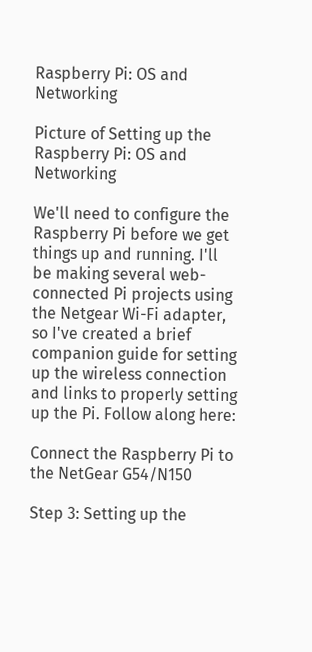Raspberry Pi: OS and Networking

Picture of Setting up the Raspberry Pi: OS and Networking

We'll need to configure the Raspberry Pi before we get things up and running. I'll be making several web-connected Pi projects using the Netgear Wi-Fi adapter, so I've created a brief companion guide for setting up the wireless connection and links to properly setting up the Pi. Follow along here:

Connect the Raspberry Pi to the NetGear G54/N150

Step 3: Setting up the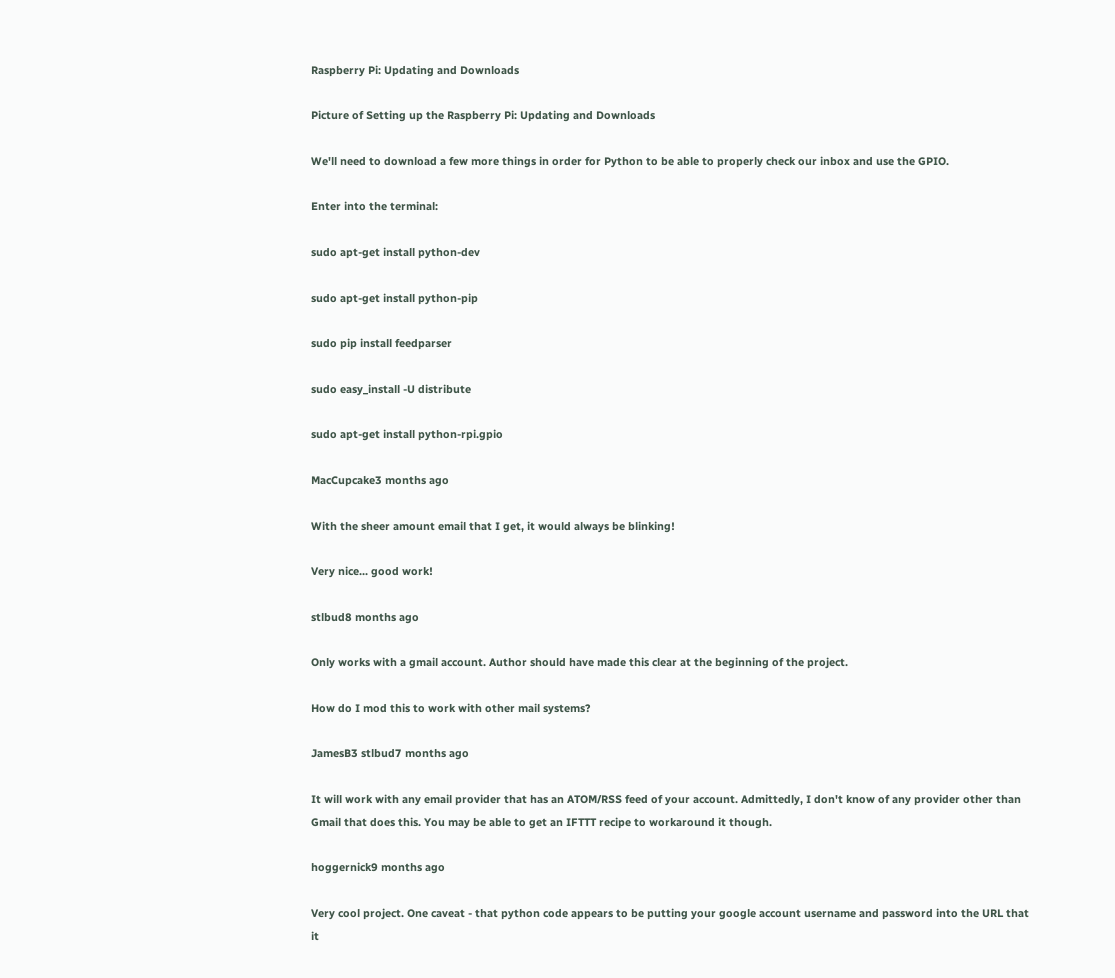Raspberry Pi: Updating and Downloads

Picture of Setting up the Raspberry Pi: Updating and Downloads

We'll need to download a few more things in order for Python to be able to properly check our inbox and use the GPIO.

Enter into the terminal:

sudo apt-get install python-dev

sudo apt-get install python-pip

sudo pip install feedparser

sudo easy_install -U distribute

sudo apt-get install python-rpi.gpio

MacCupcake3 months ago

With the sheer amount email that I get, it would always be blinking!

Very nice... good work!

stlbud8 months ago

Only works with a gmail account. Author should have made this clear at the beginning of the project.

How do I mod this to work with other mail systems?

JamesB3 stlbud7 months ago

It will work with any email provider that has an ATOM/RSS feed of your account. Admittedly, I don't know of any provider other than Gmail that does this. You may be able to get an IFTTT recipe to workaround it though.

hoggernick9 months ago

Very cool project. One caveat - that python code appears to be putting your google account username and password into the URL that it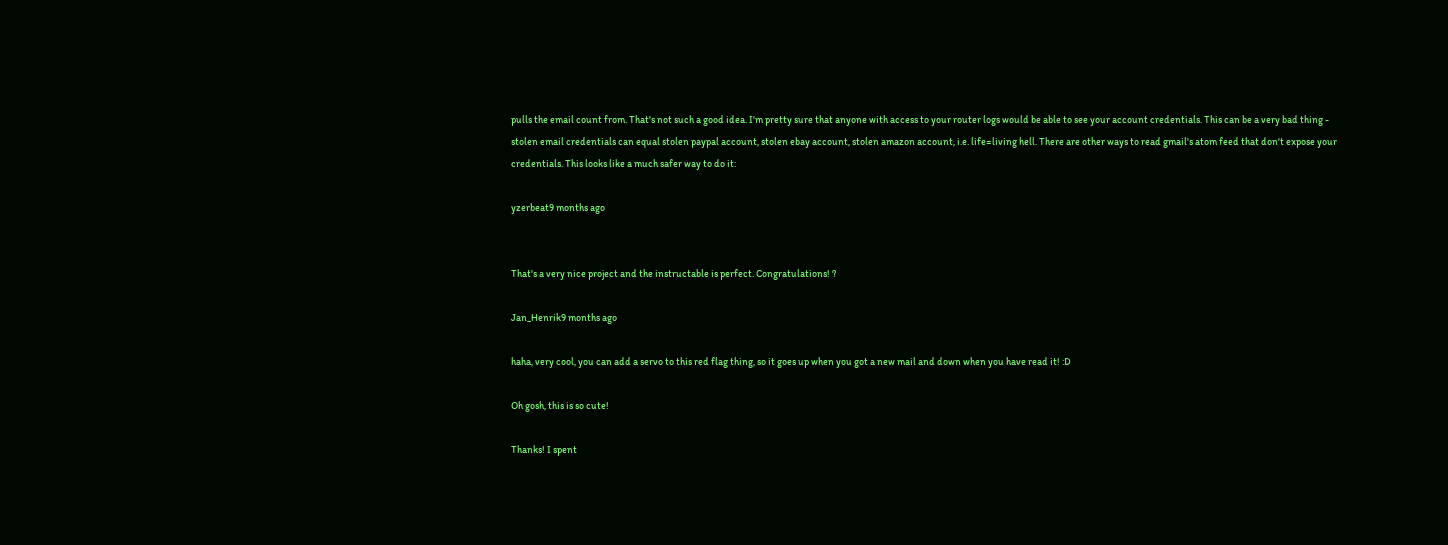pulls the email count from. That's not such a good idea. I'm pretty sure that anyone with access to your router logs would be able to see your account credentials. This can be a very bad thing - stolen email credentials can equal stolen paypal account, stolen ebay account, stolen amazon account, i.e. life=living hell. There are other ways to read gmail's atom feed that don't expose your credentials. This looks like a much safer way to do it:

yzerbeat9 months ago


That's a very nice project and the instructable is perfect. Congratulations! ?

Jan_Henrik9 months ago

haha, very cool, you can add a servo to this red flag thing, so it goes up when you got a new mail and down when you have read it! :D

Oh gosh, this is so cute!

Thanks! I spent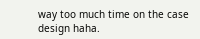way too much time on the case design haha.